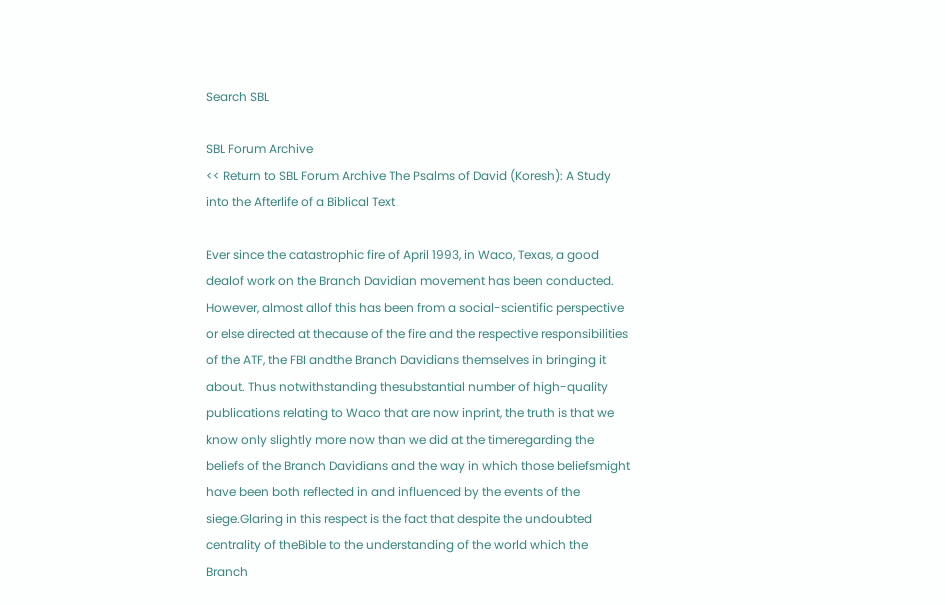Search SBL

SBL Forum Archive
<< Return to SBL Forum Archive The Psalms of David (Koresh): A Study into the Afterlife of a Biblical Text

Ever since the catastrophic fire of April 1993, in Waco, Texas, a good dealof work on the Branch Davidian movement has been conducted. However, almost allof this has been from a social-scientific perspective or else directed at thecause of the fire and the respective responsibilities of the ATF, the FBI andthe Branch Davidians themselves in bringing it about. Thus notwithstanding thesubstantial number of high-quality publications relating to Waco that are now inprint, the truth is that we know only slightly more now than we did at the timeregarding the beliefs of the Branch Davidians and the way in which those beliefsmight have been both reflected in and influenced by the events of the siege.Glaring in this respect is the fact that despite the undoubted centrality of theBible to the understanding of the world which the Branch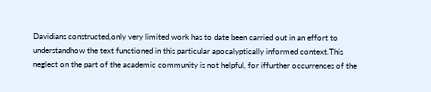Davidians constructed,only very limited work has to date been carried out in an effort to understandhow the text functioned in this particular apocalyptically informed context.This neglect on the part of the academic community is not helpful, for iffurther occurrences of the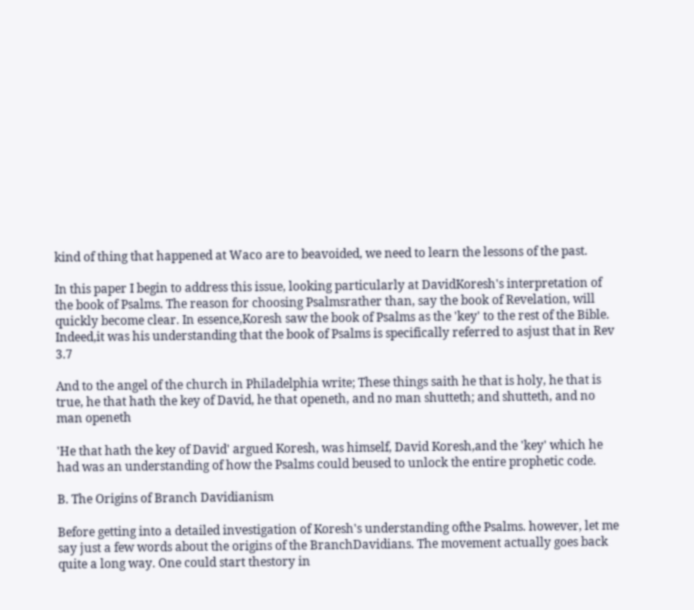kind of thing that happened at Waco are to beavoided, we need to learn the lessons of the past.

In this paper I begin to address this issue, looking particularly at DavidKoresh's interpretation of the book of Psalms. The reason for choosing Psalmsrather than, say the book of Revelation, will quickly become clear. In essence,Koresh saw the book of Psalms as the 'key' to the rest of the Bible. Indeed,it was his understanding that the book of Psalms is specifically referred to asjust that in Rev 3.7

And to the angel of the church in Philadelphia write; These things saith he that is holy, he that is true, he that hath the key of David, he that openeth, and no man shutteth; and shutteth, and no man openeth

'He that hath the key of David' argued Koresh, was himself, David Koresh,and the 'key' which he had was an understanding of how the Psalms could beused to unlock the entire prophetic code.

B. The Origins of Branch Davidianism

Before getting into a detailed investigation of Koresh's understanding ofthe Psalms. however, let me say just a few words about the origins of the BranchDavidians. The movement actually goes back quite a long way. One could start thestory in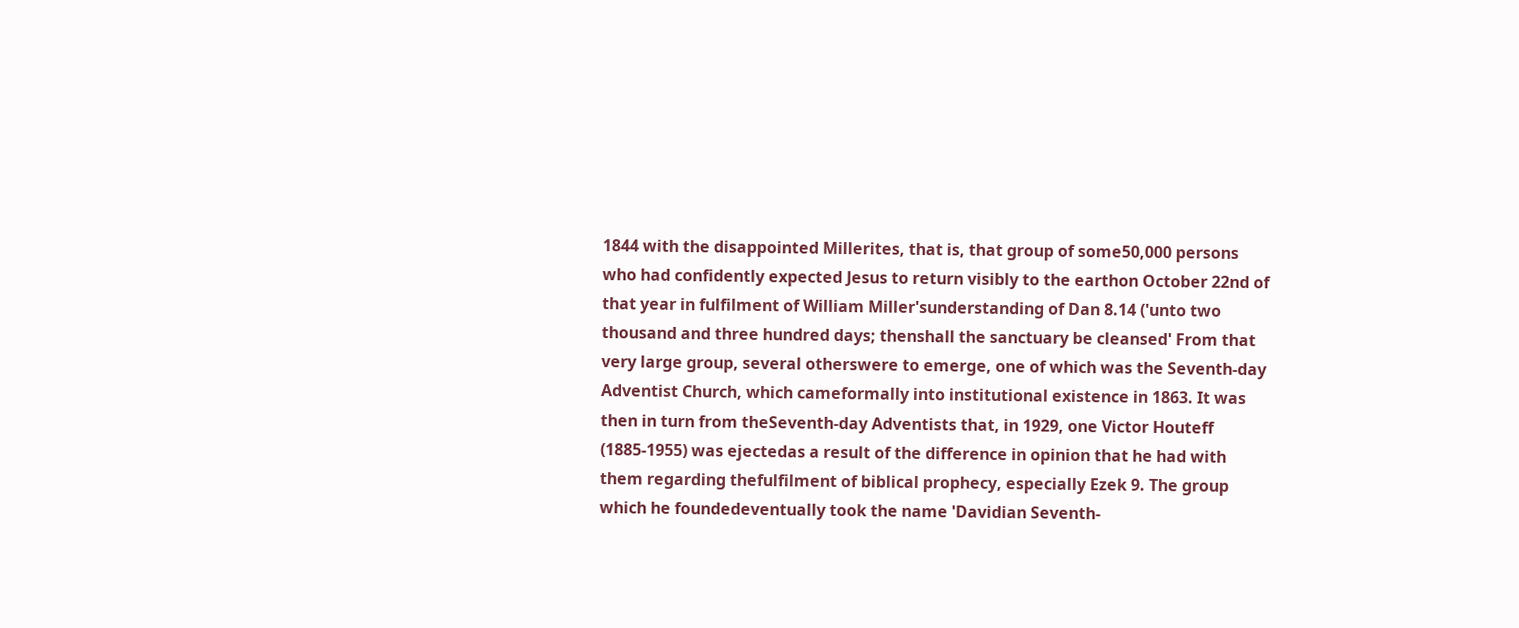1844 with the disappointed Millerites, that is, that group of some50,000 persons who had confidently expected Jesus to return visibly to the earthon October 22nd of that year in fulfilment of William Miller'sunderstanding of Dan 8.14 ('unto two thousand and three hundred days; thenshall the sanctuary be cleansed' From that very large group, several otherswere to emerge, one of which was the Seventh-day Adventist Church, which cameformally into institutional existence in 1863. It was then in turn from theSeventh-day Adventists that, in 1929, one Victor Houteff (1885-1955) was ejectedas a result of the difference in opinion that he had with them regarding thefulfilment of biblical prophecy, especially Ezek 9. The group which he foundedeventually took the name 'Davidian Seventh-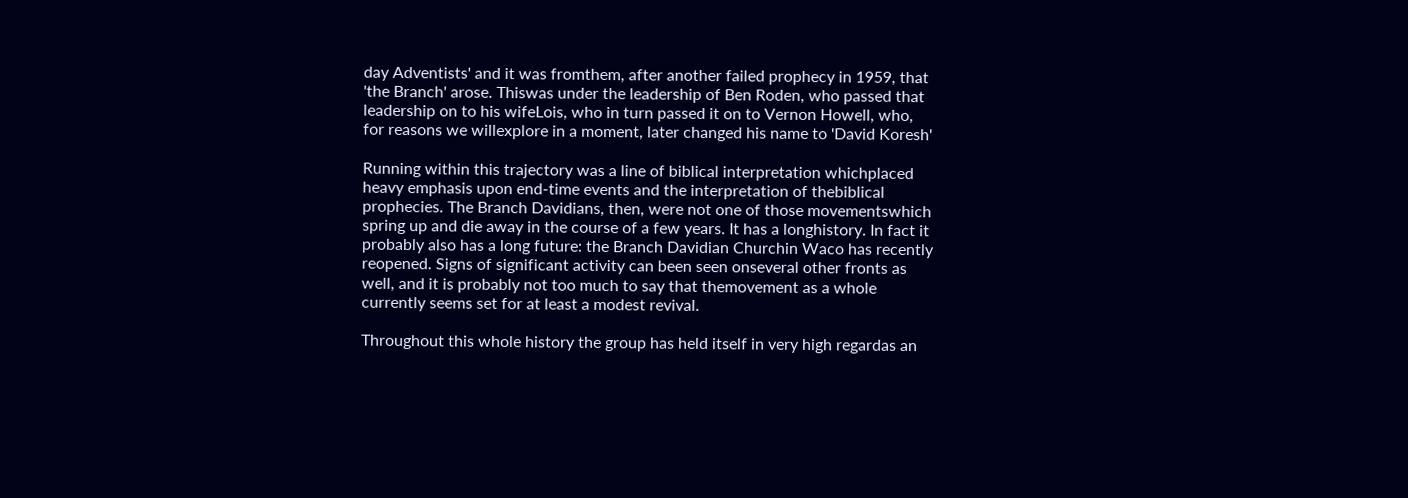day Adventists' and it was fromthem, after another failed prophecy in 1959, that 'the Branch' arose. Thiswas under the leadership of Ben Roden, who passed that leadership on to his wifeLois, who in turn passed it on to Vernon Howell, who, for reasons we willexplore in a moment, later changed his name to 'David Koresh'

Running within this trajectory was a line of biblical interpretation whichplaced heavy emphasis upon end-time events and the interpretation of thebiblical prophecies. The Branch Davidians, then, were not one of those movementswhich spring up and die away in the course of a few years. It has a longhistory. In fact it probably also has a long future: the Branch Davidian Churchin Waco has recently reopened. Signs of significant activity can been seen onseveral other fronts as well, and it is probably not too much to say that themovement as a whole currently seems set for at least a modest revival.

Throughout this whole history the group has held itself in very high regardas an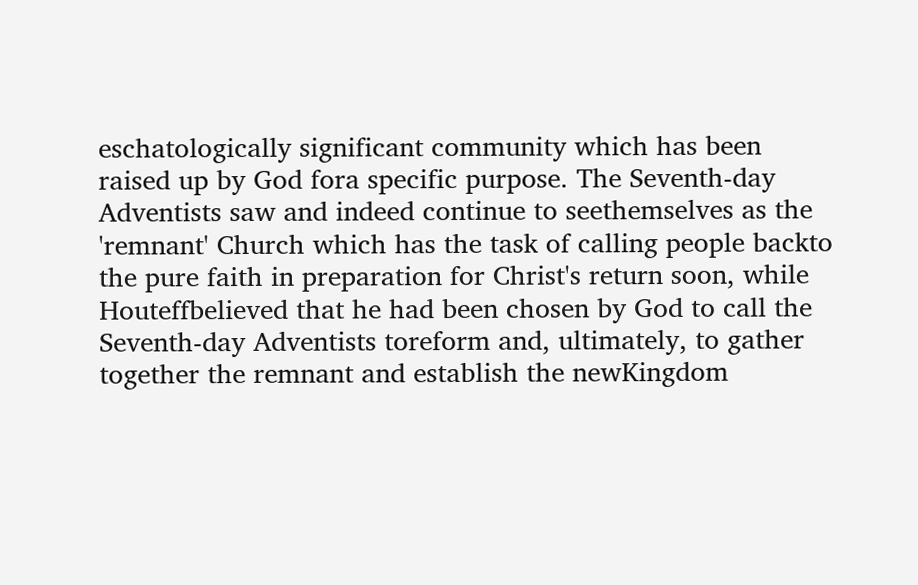eschatologically significant community which has been raised up by God fora specific purpose. The Seventh-day Adventists saw and indeed continue to seethemselves as the 'remnant' Church which has the task of calling people backto the pure faith in preparation for Christ's return soon, while Houteffbelieved that he had been chosen by God to call the Seventh-day Adventists toreform and, ultimately, to gather together the remnant and establish the newKingdom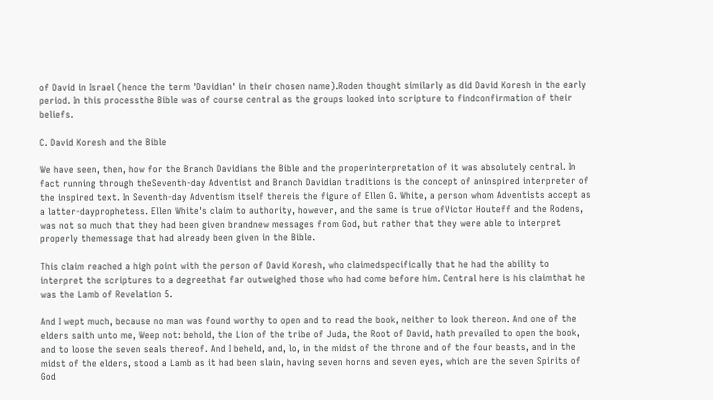of David in Israel (hence the term 'Davidian' in their chosen name).Roden thought similarly as did David Koresh in the early period. In this processthe Bible was of course central as the groups looked into scripture to findconfirmation of their beliefs.

C. David Koresh and the Bible

We have seen, then, how for the Branch Davidians the Bible and the properinterpretation of it was absolutely central. In fact running through theSeventh-day Adventist and Branch Davidian traditions is the concept of aninspired interpreter of the inspired text. In Seventh-day Adventism itself thereis the figure of Ellen G. White, a person whom Adventists accept as a latter-dayprophetess. Ellen White's claim to authority, however, and the same is true ofVictor Houteff and the Rodens, was not so much that they had been given brandnew messages from God, but rather that they were able to interpret properly themessage that had already been given in the Bible.

This claim reached a high point with the person of David Koresh, who claimedspecifically that he had the ability to interpret the scriptures to a degreethat far outweighed those who had come before him. Central here is his claimthat he was the Lamb of Revelation 5.

And I wept much, because no man was found worthy to open and to read the book, neither to look thereon. And one of the elders saith unto me, Weep not: behold, the Lion of the tribe of Juda, the Root of David, hath prevailed to open the book, and to loose the seven seals thereof. And I beheld, and, lo, in the midst of the throne and of the four beasts, and in the midst of the elders, stood a Lamb as it had been slain, having seven horns and seven eyes, which are the seven Spirits of God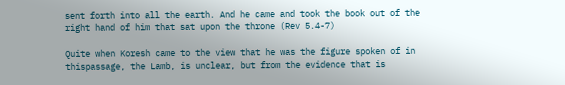sent forth into all the earth. And he came and took the book out of the right hand of him that sat upon the throne (Rev 5.4-7)

Quite when Koresh came to the view that he was the figure spoken of in thispassage, the Lamb, is unclear, but from the evidence that is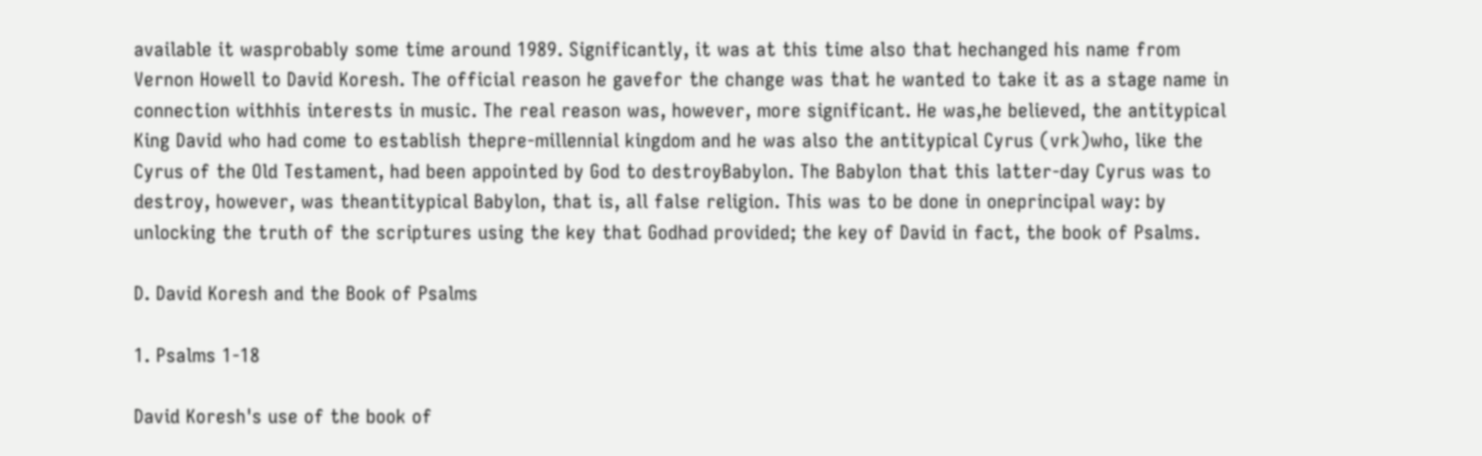available it wasprobably some time around 1989. Significantly, it was at this time also that hechanged his name from Vernon Howell to David Koresh. The official reason he gavefor the change was that he wanted to take it as a stage name in connection withhis interests in music. The real reason was, however, more significant. He was,he believed, the antitypical King David who had come to establish thepre-millennial kingdom and he was also the antitypical Cyrus (vrk)who, like the Cyrus of the Old Testament, had been appointed by God to destroyBabylon. The Babylon that this latter-day Cyrus was to destroy, however, was theantitypical Babylon, that is, all false religion. This was to be done in oneprincipal way: by unlocking the truth of the scriptures using the key that Godhad provided; the key of David in fact, the book of Psalms.

D. David Koresh and the Book of Psalms

1. Psalms 1-18

David Koresh's use of the book of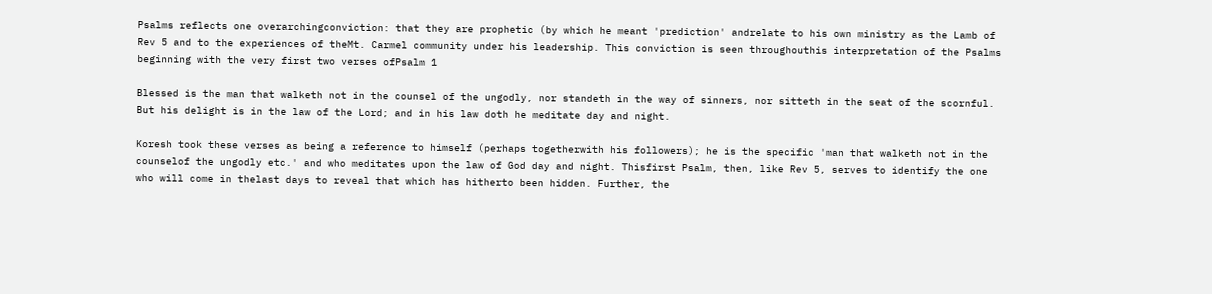Psalms reflects one overarchingconviction: that they are prophetic (by which he meant 'prediction' andrelate to his own ministry as the Lamb of Rev 5 and to the experiences of theMt. Carmel community under his leadership. This conviction is seen throughouthis interpretation of the Psalms beginning with the very first two verses ofPsalm 1

Blessed is the man that walketh not in the counsel of the ungodly, nor standeth in the way of sinners, nor sitteth in the seat of the scornful. But his delight is in the law of the Lord; and in his law doth he meditate day and night.

Koresh took these verses as being a reference to himself (perhaps togetherwith his followers); he is the specific 'man that walketh not in the counselof the ungodly etc.' and who meditates upon the law of God day and night. Thisfirst Psalm, then, like Rev 5, serves to identify the one who will come in thelast days to reveal that which has hitherto been hidden. Further, the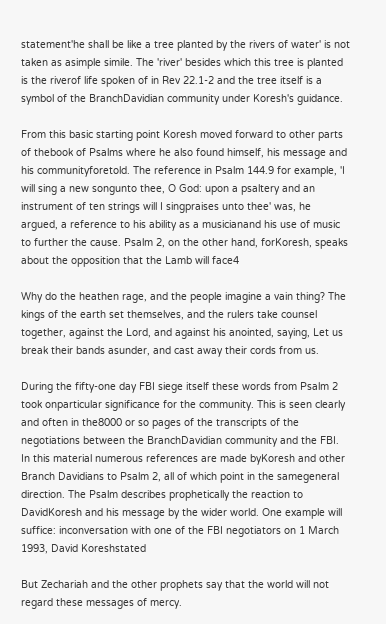statement'he shall be like a tree planted by the rivers of water' is not taken as asimple simile. The 'river' besides which this tree is planted is the riverof life spoken of in Rev 22.1-2 and the tree itself is a symbol of the BranchDavidian community under Koresh's guidance.

From this basic starting point Koresh moved forward to other parts of thebook of Psalms where he also found himself, his message and his communityforetold. The reference in Psalm 144.9 for example, 'I will sing a new songunto thee, O God: upon a psaltery and an instrument of ten strings will I singpraises unto thee' was, he argued, a reference to his ability as a musicianand his use of music to further the cause. Psalm 2, on the other hand, forKoresh, speaks about the opposition that the Lamb will face4

Why do the heathen rage, and the people imagine a vain thing? The kings of the earth set themselves, and the rulers take counsel together, against the Lord, and against his anointed, saying, Let us break their bands asunder, and cast away their cords from us.

During the fifty-one day FBI siege itself these words from Psalm 2 took onparticular significance for the community. This is seen clearly and often in the8000 or so pages of the transcripts of the negotiations between the BranchDavidian community and the FBI. In this material numerous references are made byKoresh and other Branch Davidians to Psalm 2, all of which point in the samegeneral direction. The Psalm describes prophetically the reaction to DavidKoresh and his message by the wider world. One example will suffice: inconversation with one of the FBI negotiators on 1 March 1993, David Koreshstated

But Zechariah and the other prophets say that the world will not regard these messages of mercy.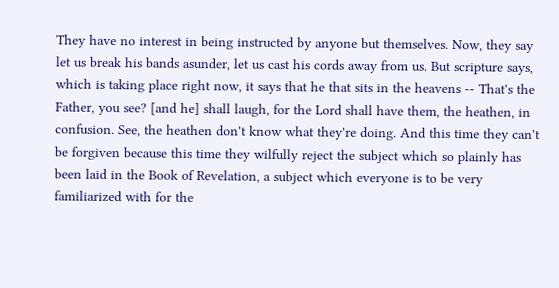They have no interest in being instructed by anyone but themselves. Now, they say let us break his bands asunder, let us cast his cords away from us. But scripture says, which is taking place right now, it says that he that sits in the heavens -- That's the Father, you see? [and he] shall laugh, for the Lord shall have them, the heathen, in confusion. See, the heathen don't know what they're doing. And this time they can't be forgiven because this time they wilfully reject the subject which so plainly has been laid in the Book of Revelation, a subject which everyone is to be very familiarized with for the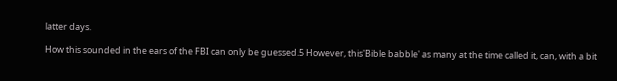latter days.

How this sounded in the ears of the FBI can only be guessed.5 However, this'Bible babble' as many at the time called it, can, with a bit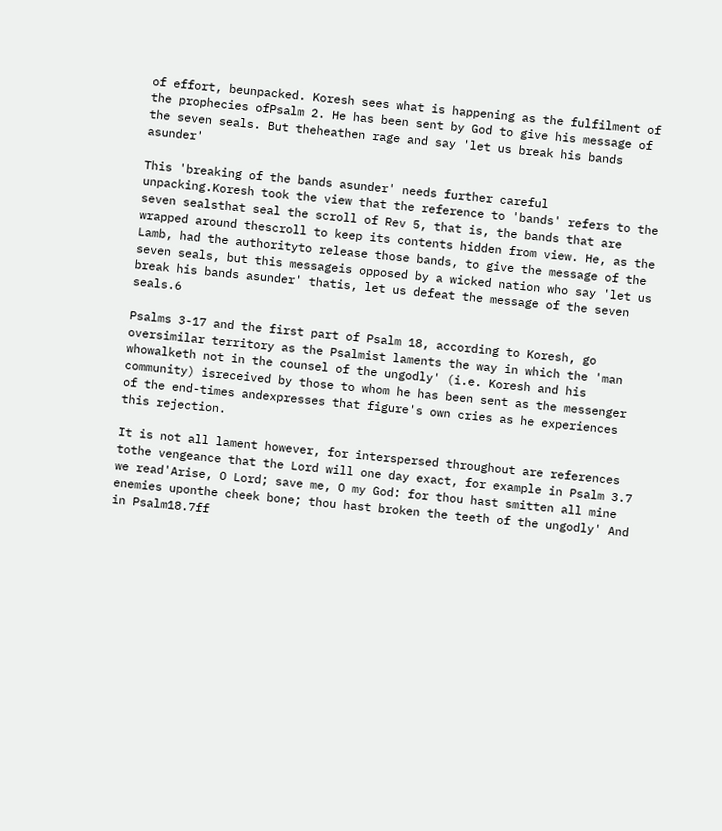of effort, beunpacked. Koresh sees what is happening as the fulfilment of the prophecies ofPsalm 2. He has been sent by God to give his message of the seven seals. But theheathen rage and say 'let us break his bands asunder'

This 'breaking of the bands asunder' needs further careful unpacking.Koresh took the view that the reference to 'bands' refers to the seven sealsthat seal the scroll of Rev 5, that is, the bands that are wrapped around thescroll to keep its contents hidden from view. He, as the Lamb, had the authorityto release those bands, to give the message of the seven seals, but this messageis opposed by a wicked nation who say 'let us break his bands asunder' thatis, let us defeat the message of the seven seals.6

Psalms 3-17 and the first part of Psalm 18, according to Koresh, go oversimilar territory as the Psalmist laments the way in which the 'man whowalketh not in the counsel of the ungodly' (i.e. Koresh and his community) isreceived by those to whom he has been sent as the messenger of the end-times andexpresses that figure's own cries as he experiences this rejection.

It is not all lament however, for interspersed throughout are references tothe vengeance that the Lord will one day exact, for example in Psalm 3.7 we read'Arise, O Lord; save me, O my God: for thou hast smitten all mine enemies uponthe cheek bone; thou hast broken the teeth of the ungodly' And in Psalm18.7ff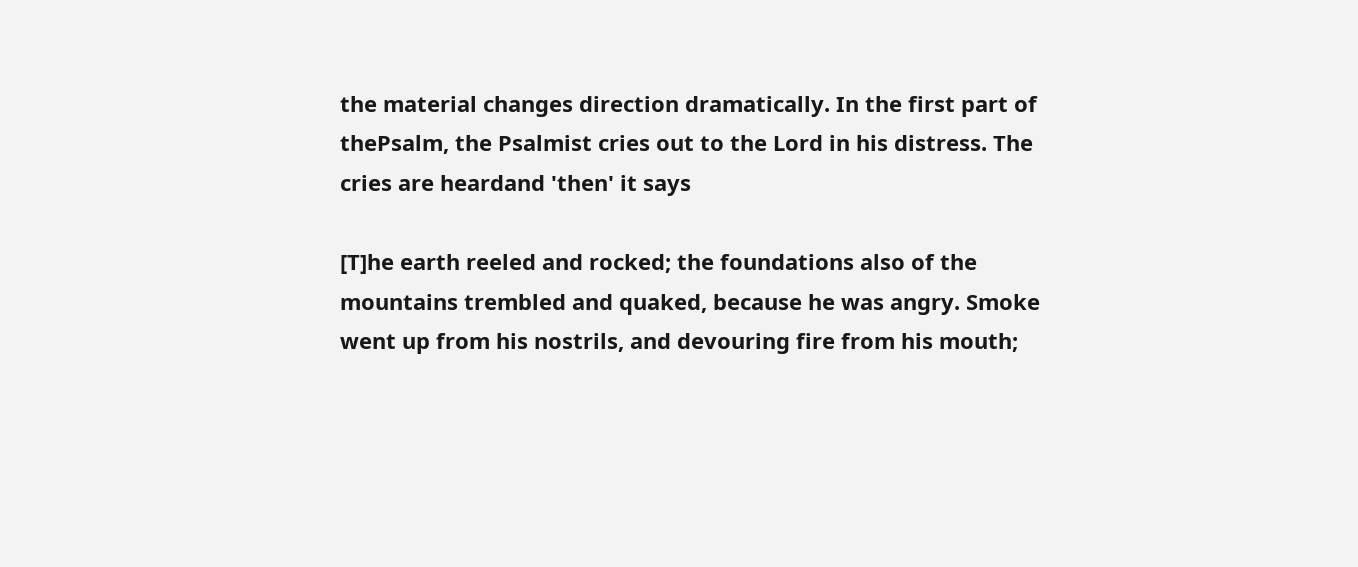the material changes direction dramatically. In the first part of thePsalm, the Psalmist cries out to the Lord in his distress. The cries are heardand 'then' it says

[T]he earth reeled and rocked; the foundations also of the mountains trembled and quaked, because he was angry. Smoke went up from his nostrils, and devouring fire from his mouth;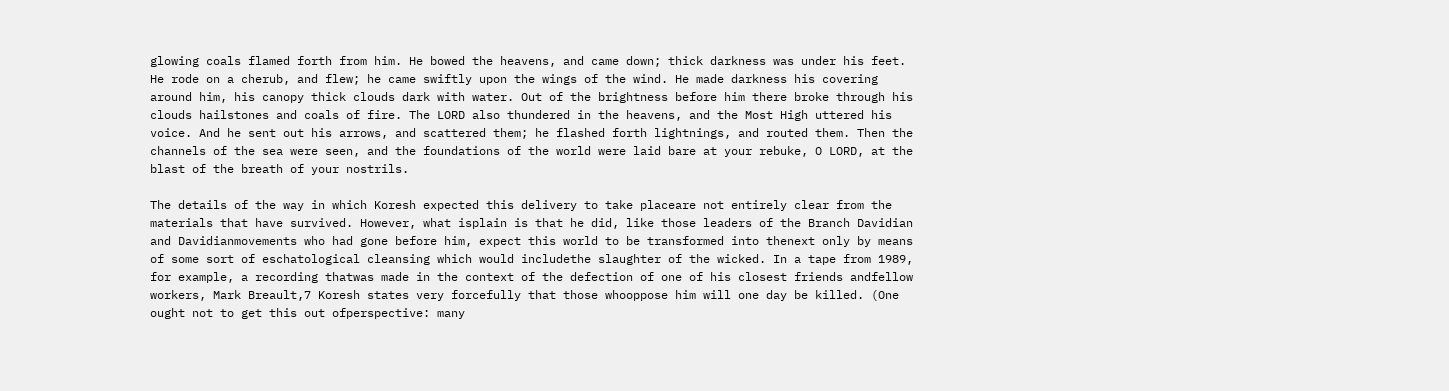glowing coals flamed forth from him. He bowed the heavens, and came down; thick darkness was under his feet. He rode on a cherub, and flew; he came swiftly upon the wings of the wind. He made darkness his covering around him, his canopy thick clouds dark with water. Out of the brightness before him there broke through his clouds hailstones and coals of fire. The LORD also thundered in the heavens, and the Most High uttered his voice. And he sent out his arrows, and scattered them; he flashed forth lightnings, and routed them. Then the channels of the sea were seen, and the foundations of the world were laid bare at your rebuke, O LORD, at the blast of the breath of your nostrils.

The details of the way in which Koresh expected this delivery to take placeare not entirely clear from the materials that have survived. However, what isplain is that he did, like those leaders of the Branch Davidian and Davidianmovements who had gone before him, expect this world to be transformed into thenext only by means of some sort of eschatological cleansing which would includethe slaughter of the wicked. In a tape from 1989, for example, a recording thatwas made in the context of the defection of one of his closest friends andfellow workers, Mark Breault,7 Koresh states very forcefully that those whooppose him will one day be killed. (One ought not to get this out ofperspective: many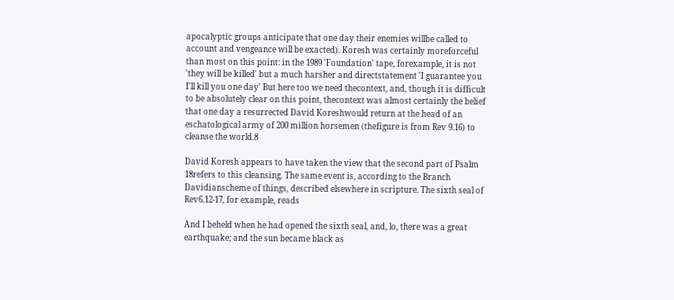apocalyptic groups anticipate that one day their enemies willbe called to account and vengeance will be exacted). Koresh was certainly moreforceful than most on this point: in the 1989 'Foundation' tape, forexample, it is not 'they will be killed' but a much harsher and directstatement 'I guarantee you I'll kill you one day' But here too we need thecontext, and, though it is difficult to be absolutely clear on this point, thecontext was almost certainly the belief that one day a resurrected David Koreshwould return at the head of an eschatological army of 200 million horsemen (thefigure is from Rev 9.16) to cleanse the world.8

David Koresh appears to have taken the view that the second part of Psalm 18refers to this cleansing. The same event is, according to the Branch Davidianscheme of things, described elsewhere in scripture. The sixth seal of Rev6.12-17, for example, reads

And I beheld when he had opened the sixth seal, and, lo, there was a great earthquake; and the sun became black as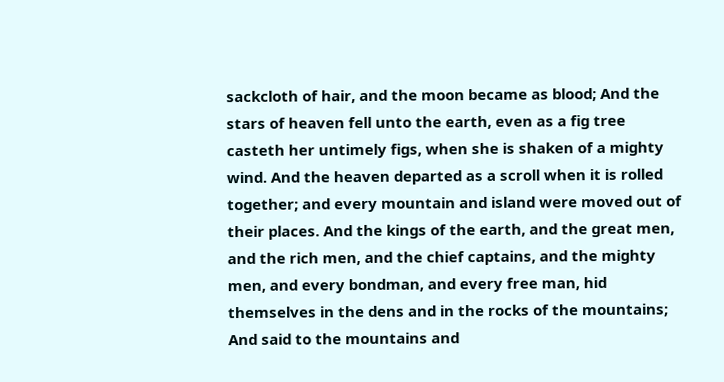sackcloth of hair, and the moon became as blood; And the stars of heaven fell unto the earth, even as a fig tree casteth her untimely figs, when she is shaken of a mighty wind. And the heaven departed as a scroll when it is rolled together; and every mountain and island were moved out of their places. And the kings of the earth, and the great men, and the rich men, and the chief captains, and the mighty men, and every bondman, and every free man, hid themselves in the dens and in the rocks of the mountains; And said to the mountains and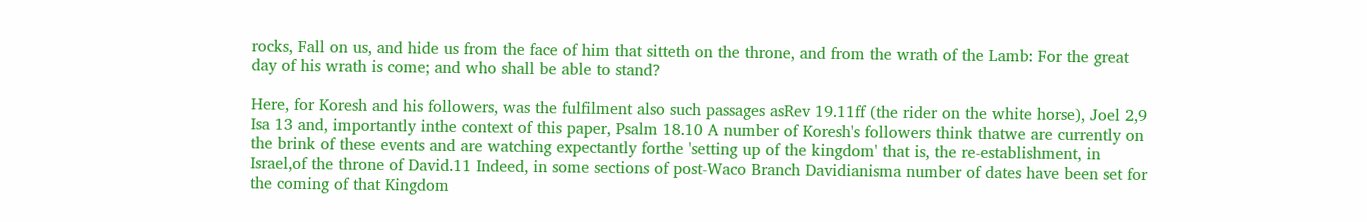rocks, Fall on us, and hide us from the face of him that sitteth on the throne, and from the wrath of the Lamb: For the great day of his wrath is come; and who shall be able to stand?

Here, for Koresh and his followers, was the fulfilment also such passages asRev 19.11ff (the rider on the white horse), Joel 2,9 Isa 13 and, importantly inthe context of this paper, Psalm 18.10 A number of Koresh's followers think thatwe are currently on the brink of these events and are watching expectantly forthe 'setting up of the kingdom' that is, the re-establishment, in Israel,of the throne of David.11 Indeed, in some sections of post-Waco Branch Davidianisma number of dates have been set for the coming of that Kingdom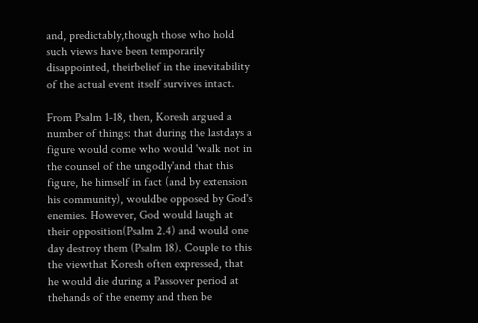and, predictably,though those who hold such views have been temporarily disappointed, theirbelief in the inevitability of the actual event itself survives intact.

From Psalm 1-18, then, Koresh argued a number of things: that during the lastdays a figure would come who would 'walk not in the counsel of the ungodly'and that this figure, he himself in fact (and by extension his community), wouldbe opposed by God's enemies. However, God would laugh at their opposition(Psalm 2.4) and would one day destroy them (Psalm 18). Couple to this the viewthat Koresh often expressed, that he would die during a Passover period at thehands of the enemy and then be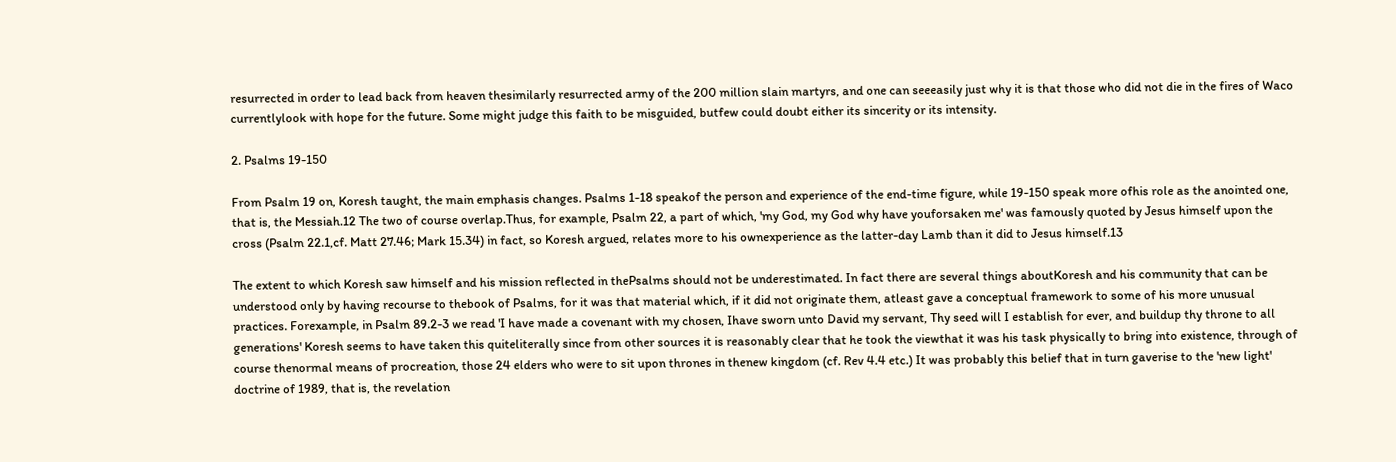resurrected in order to lead back from heaven thesimilarly resurrected army of the 200 million slain martyrs, and one can seeeasily just why it is that those who did not die in the fires of Waco currentlylook with hope for the future. Some might judge this faith to be misguided, butfew could doubt either its sincerity or its intensity.

2. Psalms 19-150

From Psalm 19 on, Koresh taught, the main emphasis changes. Psalms 1-18 speakof the person and experience of the end-time figure, while 19-150 speak more ofhis role as the anointed one, that is, the Messiah.12 The two of course overlap.Thus, for example, Psalm 22, a part of which, 'my God, my God why have youforsaken me' was famously quoted by Jesus himself upon the cross (Psalm 22.1,cf. Matt 27.46; Mark 15.34) in fact, so Koresh argued, relates more to his ownexperience as the latter-day Lamb than it did to Jesus himself.13

The extent to which Koresh saw himself and his mission reflected in thePsalms should not be underestimated. In fact there are several things aboutKoresh and his community that can be understood only by having recourse to thebook of Psalms, for it was that material which, if it did not originate them, atleast gave a conceptual framework to some of his more unusual practices. Forexample, in Psalm 89.2-3 we read 'I have made a covenant with my chosen, Ihave sworn unto David my servant, Thy seed will I establish for ever, and buildup thy throne to all generations' Koresh seems to have taken this quiteliterally since from other sources it is reasonably clear that he took the viewthat it was his task physically to bring into existence, through of course thenormal means of procreation, those 24 elders who were to sit upon thrones in thenew kingdom (cf. Rev 4.4 etc.) It was probably this belief that in turn gaverise to the 'new light' doctrine of 1989, that is, the revelation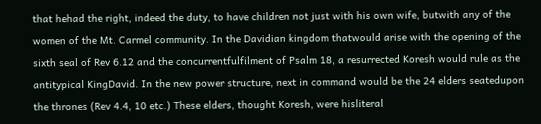that hehad the right, indeed the duty, to have children not just with his own wife, butwith any of the women of the Mt. Carmel community. In the Davidian kingdom thatwould arise with the opening of the sixth seal of Rev 6.12 and the concurrentfulfilment of Psalm 18, a resurrected Koresh would rule as the antitypical KingDavid. In the new power structure, next in command would be the 24 elders seatedupon the thrones (Rev 4.4, 10 etc.) These elders, thought Koresh, were hisliteral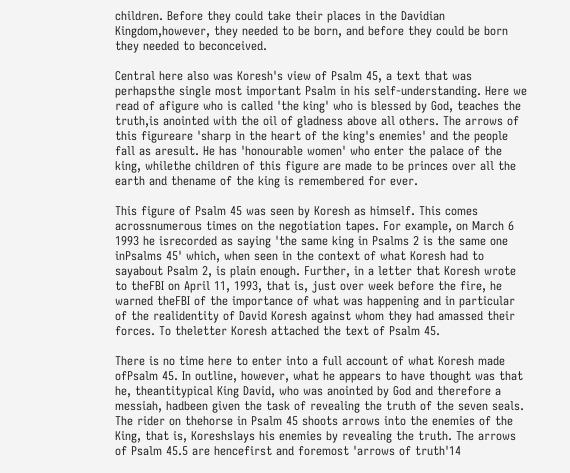children. Before they could take their places in the Davidian Kingdom,however, they needed to be born, and before they could be born they needed to beconceived.

Central here also was Koresh's view of Psalm 45, a text that was perhapsthe single most important Psalm in his self-understanding. Here we read of afigure who is called 'the king' who is blessed by God, teaches the truth,is anointed with the oil of gladness above all others. The arrows of this figureare 'sharp in the heart of the king's enemies' and the people fall as aresult. He has 'honourable women' who enter the palace of the king, whilethe children of this figure are made to be princes over all the earth and thename of the king is remembered for ever.

This figure of Psalm 45 was seen by Koresh as himself. This comes acrossnumerous times on the negotiation tapes. For example, on March 6 1993 he isrecorded as saying 'the same king in Psalms 2 is the same one inPsalms 45' which, when seen in the context of what Koresh had to sayabout Psalm 2, is plain enough. Further, in a letter that Koresh wrote to theFBI on April 11, 1993, that is, just over week before the fire, he warned theFBI of the importance of what was happening and in particular of the realidentity of David Koresh against whom they had amassed their forces. To theletter Koresh attached the text of Psalm 45.

There is no time here to enter into a full account of what Koresh made ofPsalm 45. In outline, however, what he appears to have thought was that he, theantitypical King David, who was anointed by God and therefore a messiah, hadbeen given the task of revealing the truth of the seven seals. The rider on thehorse in Psalm 45 shoots arrows into the enemies of the King, that is, Koreshslays his enemies by revealing the truth. The arrows of Psalm 45.5 are hencefirst and foremost 'arrows of truth'14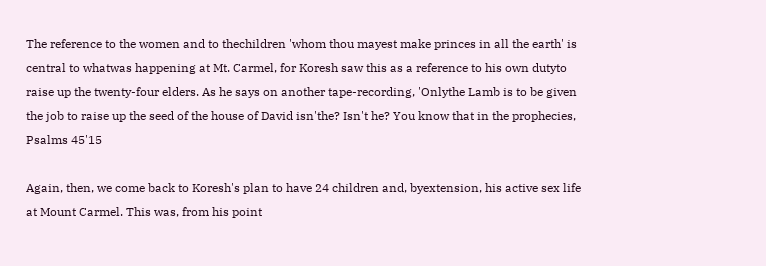The reference to the women and to thechildren 'whom thou mayest make princes in all the earth' is central to whatwas happening at Mt. Carmel, for Koresh saw this as a reference to his own dutyto raise up the twenty-four elders. As he says on another tape-recording, 'Onlythe Lamb is to be given the job to raise up the seed of the house of David isn'the? Isn't he? You know that in the prophecies, Psalms 45'15

Again, then, we come back to Koresh's plan to have 24 children and, byextension, his active sex life at Mount Carmel. This was, from his point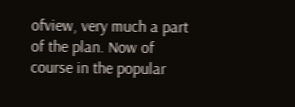ofview, very much a part of the plan. Now of course in the popular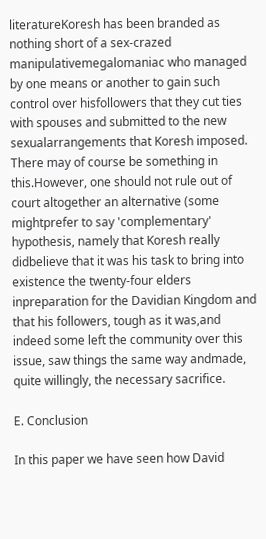literatureKoresh has been branded as nothing short of a sex-crazed manipulativemegalomaniac who managed by one means or another to gain such control over hisfollowers that they cut ties with spouses and submitted to the new sexualarrangements that Koresh imposed. There may of course be something in this.However, one should not rule out of court altogether an alternative (some mightprefer to say 'complementary' hypothesis, namely that Koresh really didbelieve that it was his task to bring into existence the twenty-four elders inpreparation for the Davidian Kingdom and that his followers, tough as it was,and indeed some left the community over this issue, saw things the same way andmade, quite willingly, the necessary sacrifice.

E. Conclusion

In this paper we have seen how David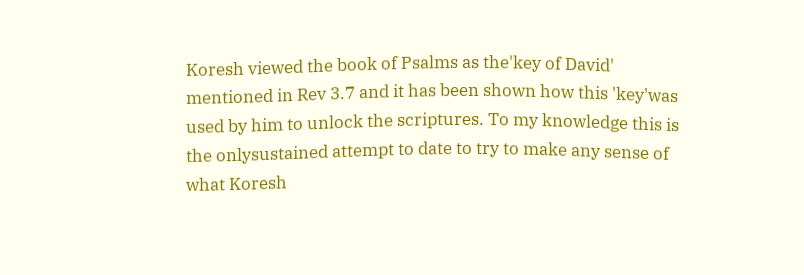Koresh viewed the book of Psalms as the'key of David' mentioned in Rev 3.7 and it has been shown how this 'key'was used by him to unlock the scriptures. To my knowledge this is the onlysustained attempt to date to try to make any sense of what Koresh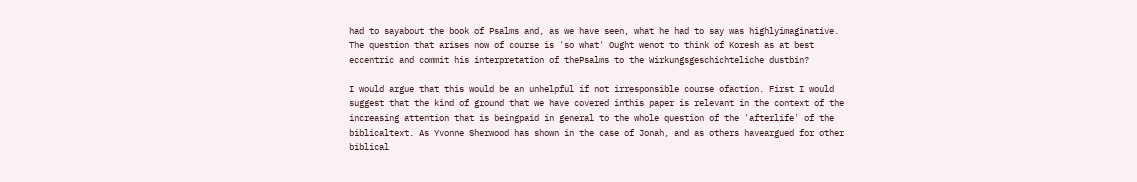had to sayabout the book of Psalms and, as we have seen, what he had to say was highlyimaginative. The question that arises now of course is 'so what' Ought wenot to think of Koresh as at best eccentric and commit his interpretation of thePsalms to the Wirkungsgeschichteliche dustbin?

I would argue that this would be an unhelpful if not irresponsible course ofaction. First I would suggest that the kind of ground that we have covered inthis paper is relevant in the context of the increasing attention that is beingpaid in general to the whole question of the 'afterlife' of the biblicaltext. As Yvonne Sherwood has shown in the case of Jonah, and as others haveargued for other biblical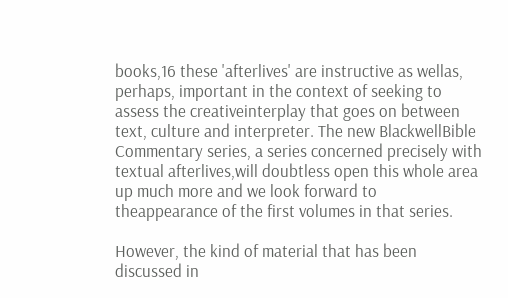books,16 these 'afterlives' are instructive as wellas, perhaps, important in the context of seeking to assess the creativeinterplay that goes on between text, culture and interpreter. The new BlackwellBible Commentary series, a series concerned precisely with textual afterlives,will doubtless open this whole area up much more and we look forward to theappearance of the first volumes in that series.

However, the kind of material that has been discussed in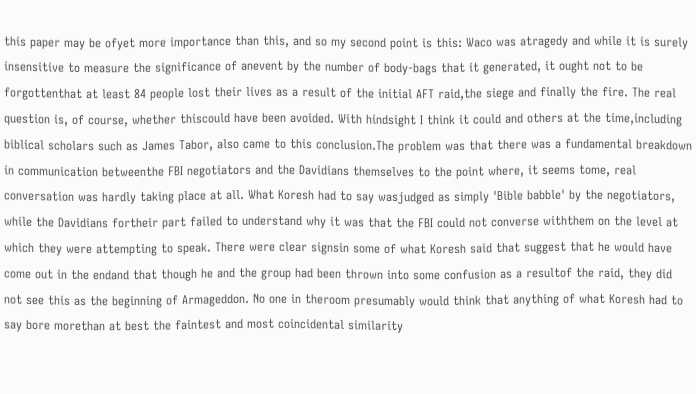this paper may be ofyet more importance than this, and so my second point is this: Waco was atragedy and while it is surely insensitive to measure the significance of anevent by the number of body-bags that it generated, it ought not to be forgottenthat at least 84 people lost their lives as a result of the initial AFT raid,the siege and finally the fire. The real question is, of course, whether thiscould have been avoided. With hindsight I think it could and others at the time,including biblical scholars such as James Tabor, also came to this conclusion.The problem was that there was a fundamental breakdown in communication betweenthe FBI negotiators and the Davidians themselves to the point where, it seems tome, real conversation was hardly taking place at all. What Koresh had to say wasjudged as simply 'Bible babble' by the negotiators, while the Davidians fortheir part failed to understand why it was that the FBI could not converse withthem on the level at which they were attempting to speak. There were clear signsin some of what Koresh said that suggest that he would have come out in the endand that though he and the group had been thrown into some confusion as a resultof the raid, they did not see this as the beginning of Armageddon. No one in theroom presumably would think that anything of what Koresh had to say bore morethan at best the faintest and most coincidental similarity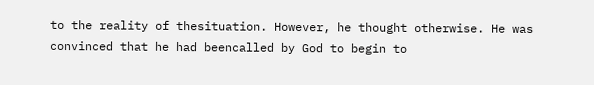to the reality of thesituation. However, he thought otherwise. He was convinced that he had beencalled by God to begin to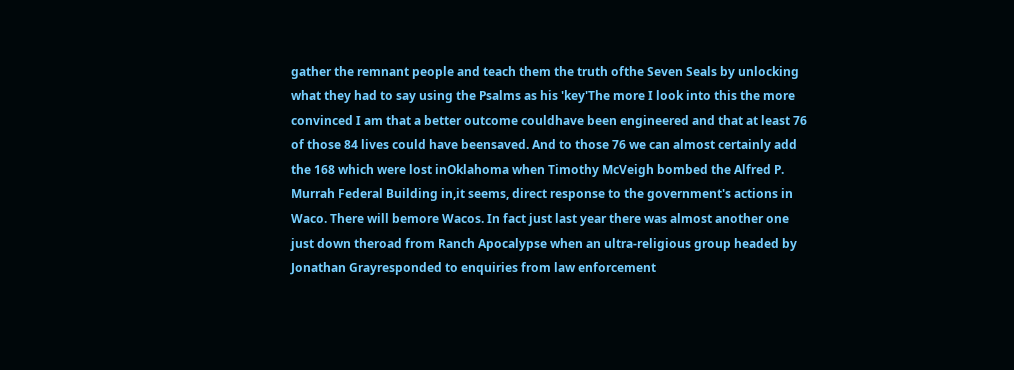gather the remnant people and teach them the truth ofthe Seven Seals by unlocking what they had to say using the Psalms as his 'key'The more I look into this the more convinced I am that a better outcome couldhave been engineered and that at least 76 of those 84 lives could have beensaved. And to those 76 we can almost certainly add the 168 which were lost inOklahoma when Timothy McVeigh bombed the Alfred P. Murrah Federal Building in,it seems, direct response to the government's actions in Waco. There will bemore Wacos. In fact just last year there was almost another one just down theroad from Ranch Apocalypse when an ultra-religious group headed by Jonathan Grayresponded to enquiries from law enforcement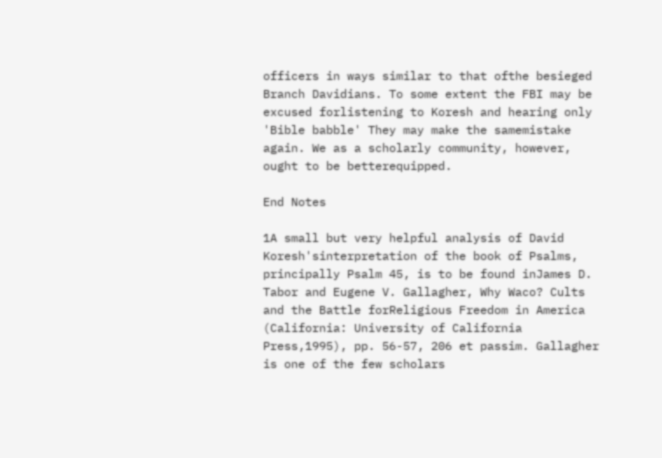officers in ways similar to that ofthe besieged Branch Davidians. To some extent the FBI may be excused forlistening to Koresh and hearing only 'Bible babble' They may make the samemistake again. We as a scholarly community, however, ought to be betterequipped.

End Notes

1A small but very helpful analysis of David Koresh'sinterpretation of the book of Psalms, principally Psalm 45, is to be found inJames D. Tabor and Eugene V. Gallagher, Why Waco? Cults and the Battle forReligious Freedom in America (California: University of California Press,1995), pp. 56-57, 206 et passim. Gallagher is one of the few scholars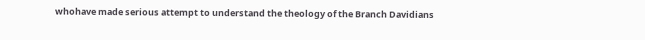whohave made serious attempt to understand the theology of the Branch Davidians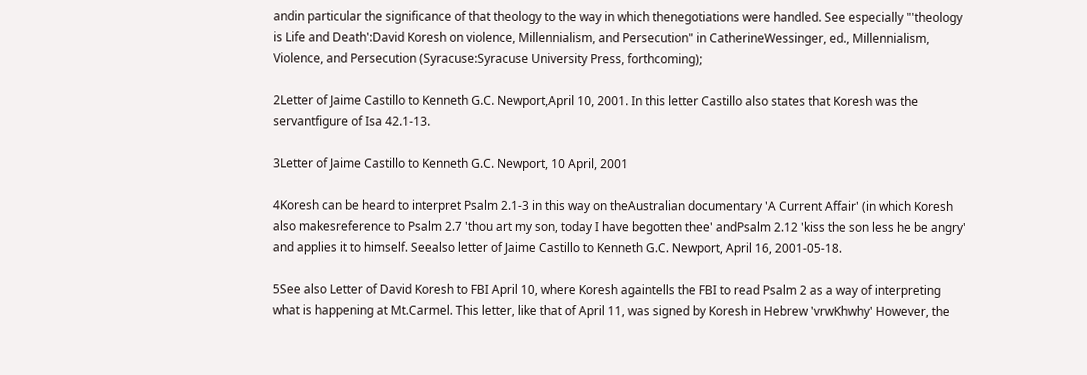andin particular the significance of that theology to the way in which thenegotiations were handled. See especially "'theology is Life and Death':David Koresh on violence, Millennialism, and Persecution" in CatherineWessinger, ed., Millennialism, Violence, and Persecution (Syracuse:Syracuse University Press, forthcoming);

2Letter of Jaime Castillo to Kenneth G.C. Newport,April 10, 2001. In this letter Castillo also states that Koresh was the servantfigure of Isa 42.1-13.

3Letter of Jaime Castillo to Kenneth G.C. Newport, 10 April, 2001

4Koresh can be heard to interpret Psalm 2.1-3 in this way on theAustralian documentary 'A Current Affair' (in which Koresh also makesreference to Psalm 2.7 'thou art my son, today I have begotten thee' andPsalm 2.12 'kiss the son less he be angry' and applies it to himself. Seealso letter of Jaime Castillo to Kenneth G.C. Newport, April 16, 2001-05-18.

5See also Letter of David Koresh to FBI April 10, where Koresh againtells the FBI to read Psalm 2 as a way of interpreting what is happening at Mt.Carmel. This letter, like that of April 11, was signed by Koresh in Hebrew 'vrwKhwhy' However, the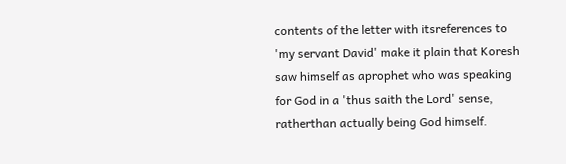contents of the letter with itsreferences to 'my servant David' make it plain that Koresh saw himself as aprophet who was speaking for God in a 'thus saith the Lord' sense, ratherthan actually being God himself.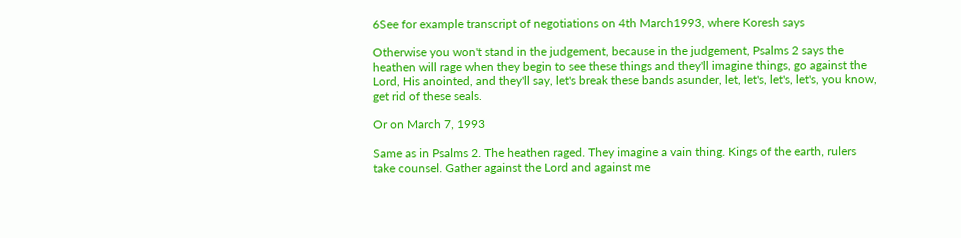6See for example transcript of negotiations on 4th March1993, where Koresh says

Otherwise you won't stand in the judgement, because in the judgement, Psalms 2 says the heathen will rage when they begin to see these things and they'll imagine things, go against the Lord, His anointed, and they'll say, let's break these bands asunder, let, let's, let's, let's, you know, get rid of these seals.

Or on March 7, 1993

Same as in Psalms 2. The heathen raged. They imagine a vain thing. Kings of the earth, rulers take counsel. Gather against the Lord and against me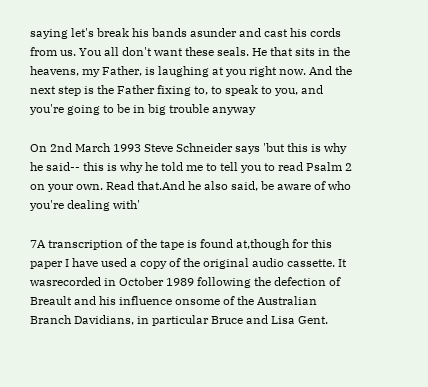saying let's break his bands asunder and cast his cords from us. You all don't want these seals. He that sits in the heavens, my Father, is laughing at you right now. And the next step is the Father fixing to, to speak to you, and you're going to be in big trouble anyway

On 2nd March 1993 Steve Schneider says 'but this is why he said-- this is why he told me to tell you to read Psalm 2 on your own. Read that.And he also said, be aware of who you're dealing with'

7A transcription of the tape is found at,though for this paper I have used a copy of the original audio cassette. It wasrecorded in October 1989 following the defection of Breault and his influence onsome of the Australian Branch Davidians, in particular Bruce and Lisa Gent.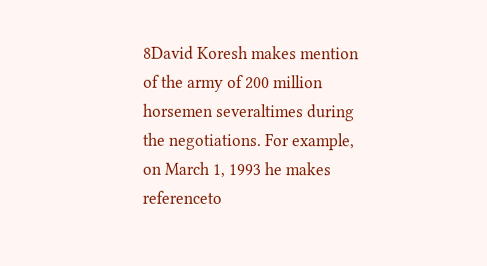8David Koresh makes mention of the army of 200 million horsemen severaltimes during the negotiations. For example, on March 1, 1993 he makes referenceto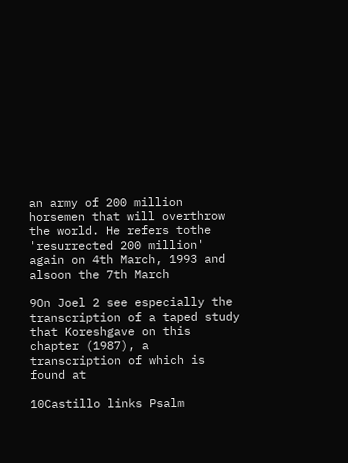an army of 200 million horsemen that will overthrow the world. He refers tothe 'resurrected 200 million' again on 4th March, 1993 and alsoon the 7th March

9On Joel 2 see especially the transcription of a taped study that Koreshgave on this chapter (1987), a transcription of which is found at

10Castillo links Psalm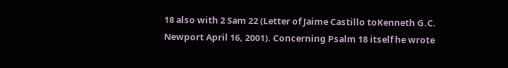18 also with 2 Sam 22 (Letter of Jaime Castillo toKenneth G.C. Newport April 16, 2001). Concerning Psalm 18 itself he wrote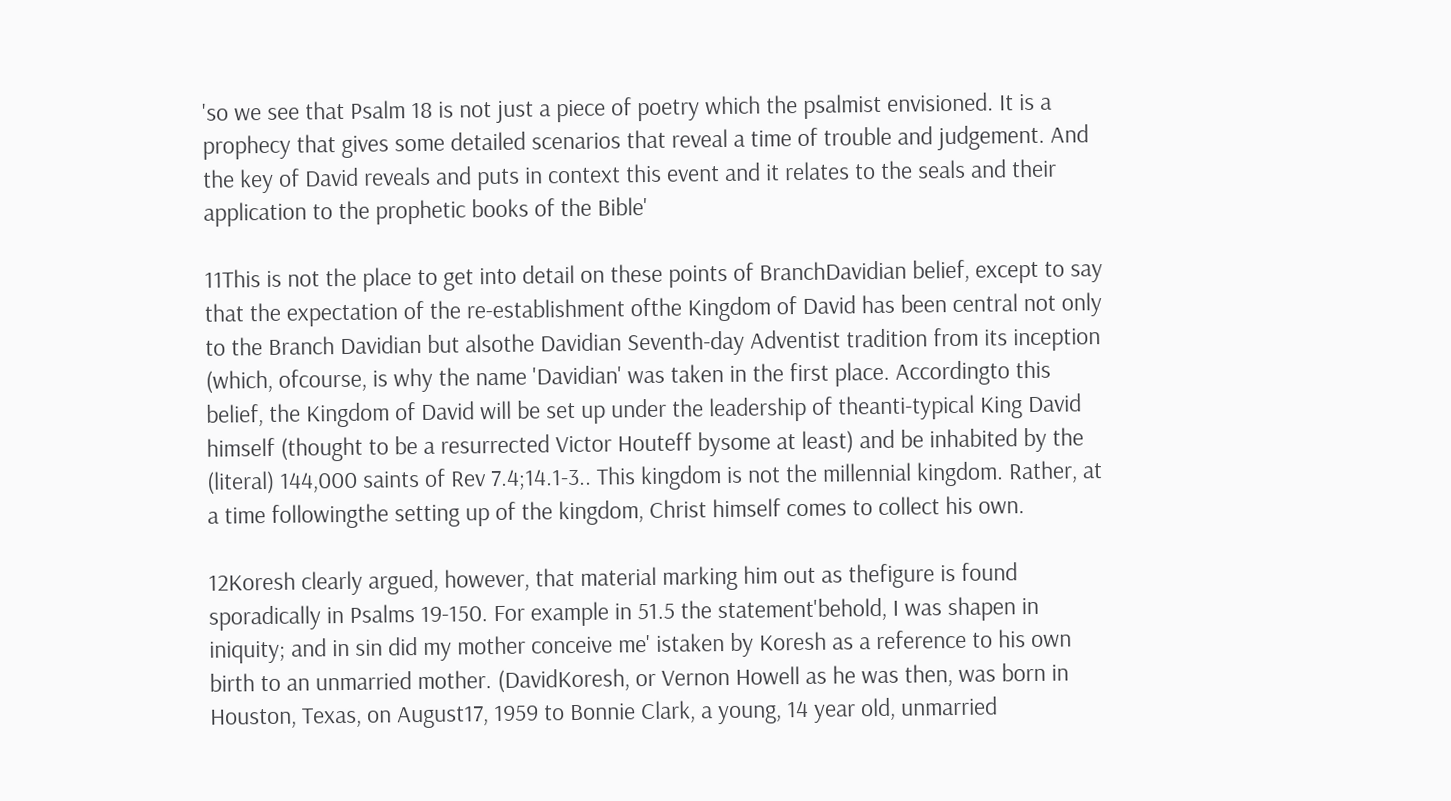'so we see that Psalm 18 is not just a piece of poetry which the psalmist envisioned. It is a prophecy that gives some detailed scenarios that reveal a time of trouble and judgement. And the key of David reveals and puts in context this event and it relates to the seals and their application to the prophetic books of the Bible'

11This is not the place to get into detail on these points of BranchDavidian belief, except to say that the expectation of the re-establishment ofthe Kingdom of David has been central not only to the Branch Davidian but alsothe Davidian Seventh-day Adventist tradition from its inception (which, ofcourse, is why the name 'Davidian' was taken in the first place. Accordingto this belief, the Kingdom of David will be set up under the leadership of theanti-typical King David himself (thought to be a resurrected Victor Houteff bysome at least) and be inhabited by the (literal) 144,000 saints of Rev 7.4;14.1-3.. This kingdom is not the millennial kingdom. Rather, at a time followingthe setting up of the kingdom, Christ himself comes to collect his own.

12Koresh clearly argued, however, that material marking him out as thefigure is found sporadically in Psalms 19-150. For example in 51.5 the statement'behold, I was shapen in iniquity; and in sin did my mother conceive me' istaken by Koresh as a reference to his own birth to an unmarried mother. (DavidKoresh, or Vernon Howell as he was then, was born in Houston, Texas, on August17, 1959 to Bonnie Clark, a young, 14 year old, unmarried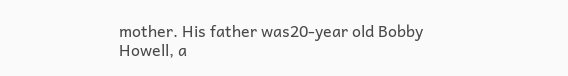mother. His father was20-year old Bobby Howell, a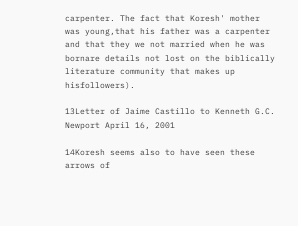carpenter. The fact that Koresh' mother was young,that his father was a carpenter and that they we not married when he was bornare details not lost on the biblically literature community that makes up hisfollowers).

13Letter of Jaime Castillo to Kenneth G.C. Newport April 16, 2001

14Koresh seems also to have seen these arrows of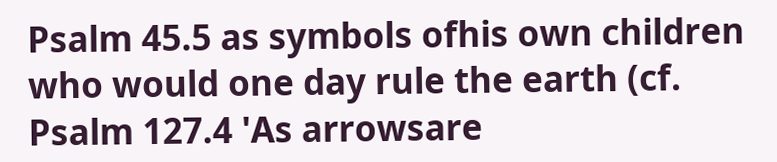Psalm 45.5 as symbols ofhis own children who would one day rule the earth (cf. Psalm 127.4 'As arrowsare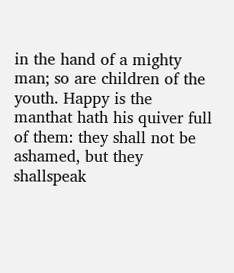in the hand of a mighty man; so are children of the youth. Happy is the manthat hath his quiver full of them: they shall not be ashamed, but they shallspeak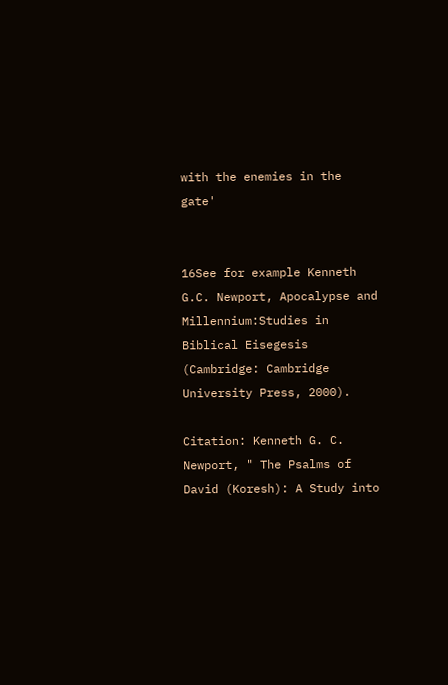with the enemies in the gate'


16See for example Kenneth G.C. Newport, Apocalypse and Millennium:Studies in Biblical Eisegesis (Cambridge: Cambridge University Press, 2000).

Citation: Kenneth G. C. Newport, " The Psalms of David (Koresh): A Study into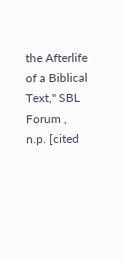the Afterlife of a Biblical Text," SBL Forum , n.p. [cited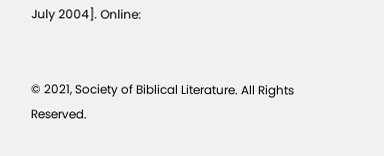July 2004]. Online:


© 2021, Society of Biblical Literature. All Rights Reserved.